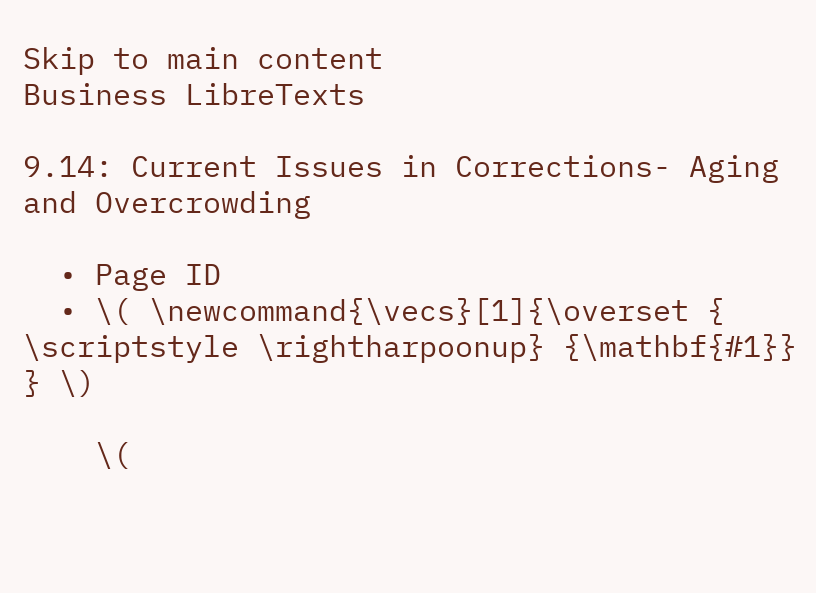Skip to main content
Business LibreTexts

9.14: Current Issues in Corrections- Aging and Overcrowding

  • Page ID
  • \( \newcommand{\vecs}[1]{\overset { \scriptstyle \rightharpoonup} {\mathbf{#1}} } \)

    \(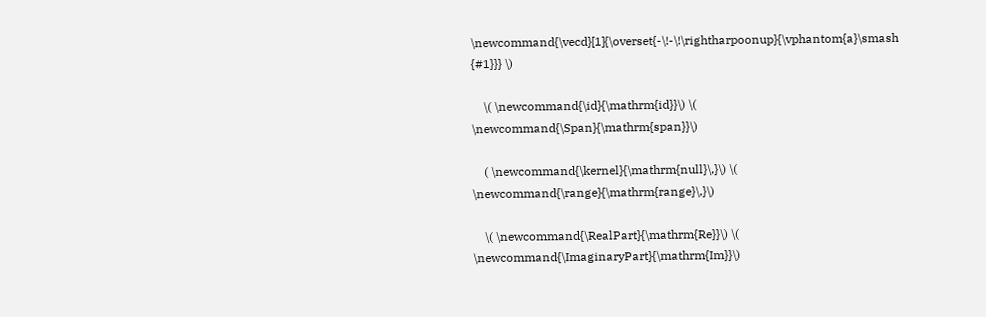\newcommand{\vecd}[1]{\overset{-\!-\!\rightharpoonup}{\vphantom{a}\smash {#1}}} \)

    \( \newcommand{\id}{\mathrm{id}}\) \( \newcommand{\Span}{\mathrm{span}}\)

    ( \newcommand{\kernel}{\mathrm{null}\,}\) \( \newcommand{\range}{\mathrm{range}\,}\)

    \( \newcommand{\RealPart}{\mathrm{Re}}\) \( \newcommand{\ImaginaryPart}{\mathrm{Im}}\)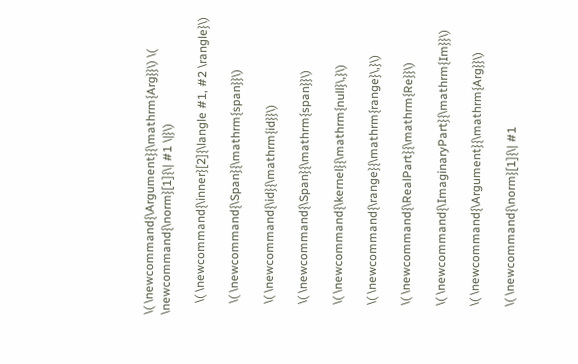\( \newcommand{\Argument}{\mathrm{Arg}}\) \( \newcommand{\norm}[1]{\| #1 \|}\)

    \( \newcommand{\inner}[2]{\langle #1, #2 \rangle}\)

    \( \newcommand{\Span}{\mathrm{span}}\)

    \( \newcommand{\id}{\mathrm{id}}\)

    \( \newcommand{\Span}{\mathrm{span}}\)

    \( \newcommand{\kernel}{\mathrm{null}\,}\)

    \( \newcommand{\range}{\mathrm{range}\,}\)

    \( \newcommand{\RealPart}{\mathrm{Re}}\)

    \( \newcommand{\ImaginaryPart}{\mathrm{Im}}\)

    \( \newcommand{\Argument}{\mathrm{Arg}}\)

    \( \newcommand{\norm}[1]{\| #1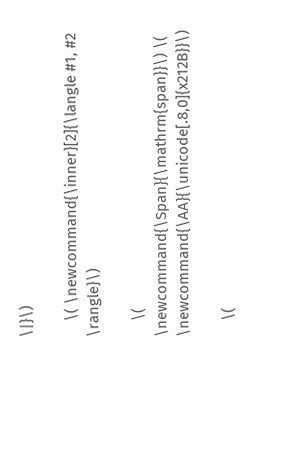\|}\)

    \( \newcommand{\inner}[2]{\langle #1, #2 \rangle}\)

    \( \newcommand{\Span}{\mathrm{span}}\) \( \newcommand{\AA}{\unicode[.8,0]{x212B}}\)

    \(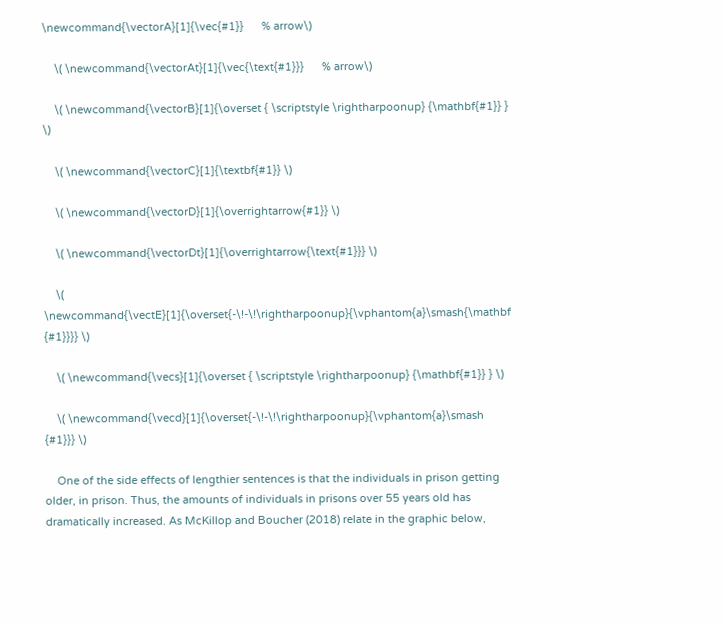\newcommand{\vectorA}[1]{\vec{#1}}      % arrow\)

    \( \newcommand{\vectorAt}[1]{\vec{\text{#1}}}      % arrow\)

    \( \newcommand{\vectorB}[1]{\overset { \scriptstyle \rightharpoonup} {\mathbf{#1}} } \)

    \( \newcommand{\vectorC}[1]{\textbf{#1}} \)

    \( \newcommand{\vectorD}[1]{\overrightarrow{#1}} \)

    \( \newcommand{\vectorDt}[1]{\overrightarrow{\text{#1}}} \)

    \( \newcommand{\vectE}[1]{\overset{-\!-\!\rightharpoonup}{\vphantom{a}\smash{\mathbf {#1}}}} \)

    \( \newcommand{\vecs}[1]{\overset { \scriptstyle \rightharpoonup} {\mathbf{#1}} } \)

    \( \newcommand{\vecd}[1]{\overset{-\!-\!\rightharpoonup}{\vphantom{a}\smash {#1}}} \)

    One of the side effects of lengthier sentences is that the individuals in prison getting older, in prison. Thus, the amounts of individuals in prisons over 55 years old has dramatically increased. As McKillop and Boucher (2018) relate in the graphic below,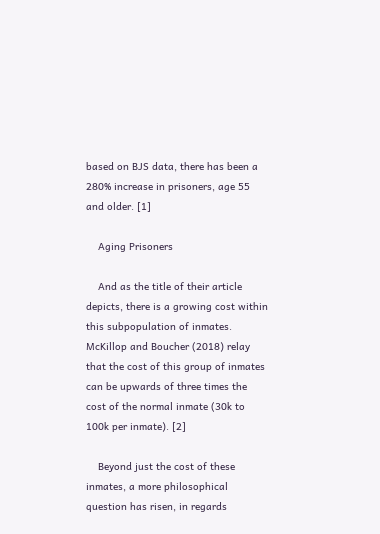based on BJS data, there has been a 280% increase in prisoners, age 55 and older. [1]

    Aging Prisoners

    And as the title of their article depicts, there is a growing cost within this subpopulation of inmates. McKillop and Boucher (2018) relay that the cost of this group of inmates can be upwards of three times the cost of the normal inmate (30k to 100k per inmate). [2]

    Beyond just the cost of these inmates, a more philosophical question has risen, in regards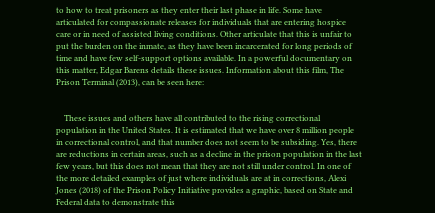to how to treat prisoners as they enter their last phase in life. Some have articulated for compassionate releases for individuals that are entering hospice care or in need of assisted living conditions. Other articulate that this is unfair to put the burden on the inmate, as they have been incarcerated for long periods of time and have few self-support options available. In a powerful documentary on this matter, Edgar Barens details these issues. Information about this film, The Prison Terminal (2013), can be seen here:


    These issues and others have all contributed to the rising correctional population in the United States. It is estimated that we have over 8 million people in correctional control, and that number does not seem to be subsiding. Yes, there are reductions in certain areas, such as a decline in the prison population in the last few years, but this does not mean that they are not still under control. In one of the more detailed examples of just where individuals are at in corrections, Alexi Jones (2018) of the Prison Policy Initiative provides a graphic, based on State and Federal data to demonstrate this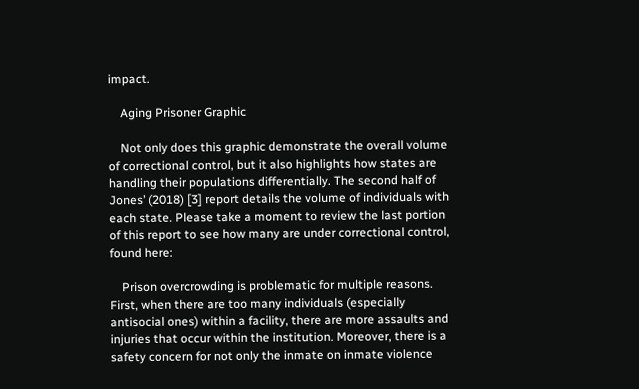impact.

    Aging Prisoner Graphic

    Not only does this graphic demonstrate the overall volume of correctional control, but it also highlights how states are handling their populations differentially. The second half of Jones’ (2018) [3] report details the volume of individuals with each state. Please take a moment to review the last portion of this report to see how many are under correctional control, found here:

    Prison overcrowding is problematic for multiple reasons. First, when there are too many individuals (especially antisocial ones) within a facility, there are more assaults and injuries that occur within the institution. Moreover, there is a safety concern for not only the inmate on inmate violence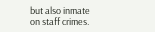but also inmate on staff crimes.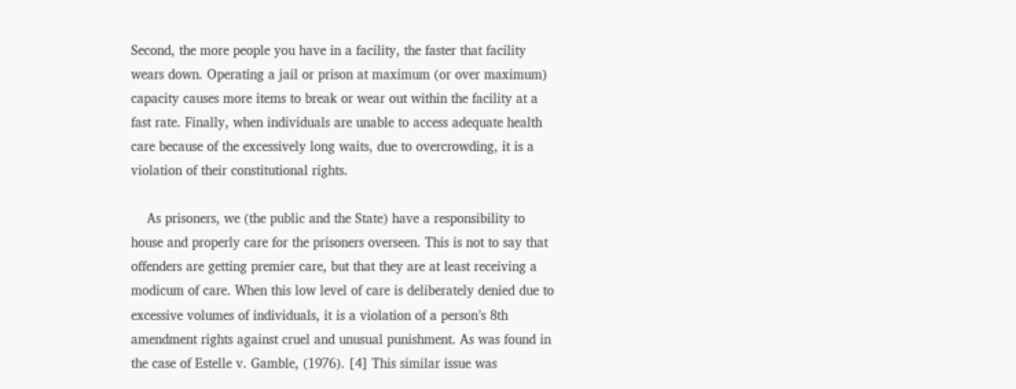Second, the more people you have in a facility, the faster that facility wears down. Operating a jail or prison at maximum (or over maximum) capacity causes more items to break or wear out within the facility at a fast rate. Finally, when individuals are unable to access adequate health care because of the excessively long waits, due to overcrowding, it is a violation of their constitutional rights.

    As prisoners, we (the public and the State) have a responsibility to house and properly care for the prisoners overseen. This is not to say that offenders are getting premier care, but that they are at least receiving a modicum of care. When this low level of care is deliberately denied due to excessive volumes of individuals, it is a violation of a person’s 8th amendment rights against cruel and unusual punishment. As was found in the case of Estelle v. Gamble, (1976). [4] This similar issue was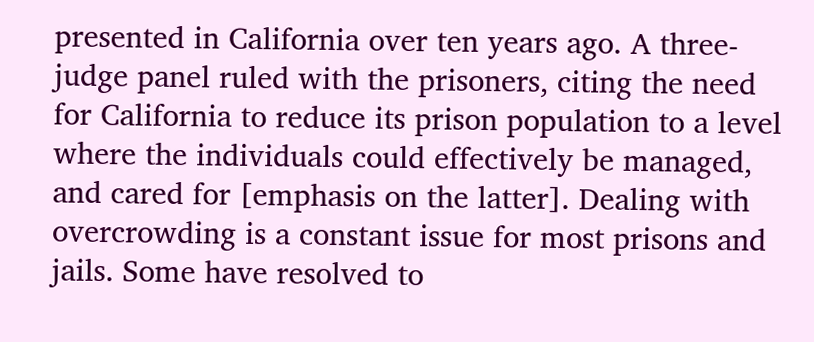presented in California over ten years ago. A three-judge panel ruled with the prisoners, citing the need for California to reduce its prison population to a level where the individuals could effectively be managed, and cared for [emphasis on the latter]. Dealing with overcrowding is a constant issue for most prisons and jails. Some have resolved to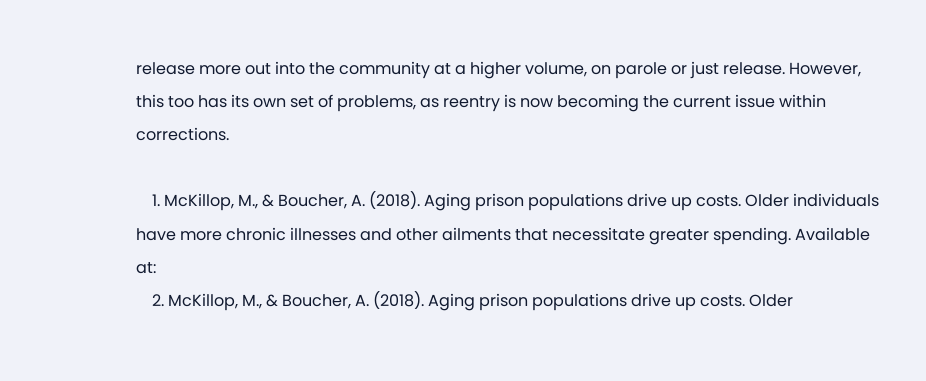release more out into the community at a higher volume, on parole or just release. However, this too has its own set of problems, as reentry is now becoming the current issue within corrections.

    1. McKillop, M., & Boucher, A. (2018). Aging prison populations drive up costs. Older individuals have more chronic illnesses and other ailments that necessitate greater spending. Available at:
    2. McKillop, M., & Boucher, A. (2018). Aging prison populations drive up costs. Older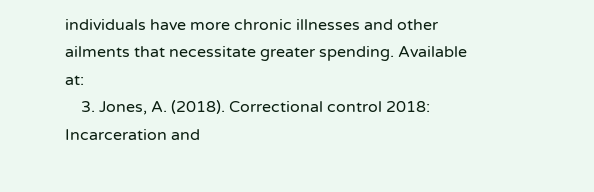individuals have more chronic illnesses and other ailments that necessitate greater spending. Available at:
    3. Jones, A. (2018). Correctional control 2018: Incarceration and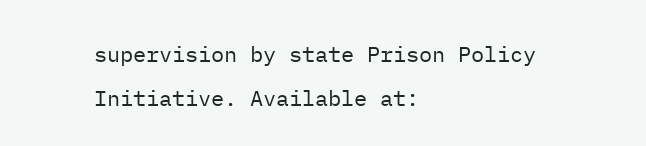supervision by state Prison Policy Initiative. Available at: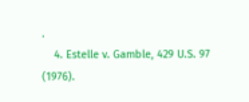.
    4. Estelle v. Gamble, 429 U.S. 97 (1976).